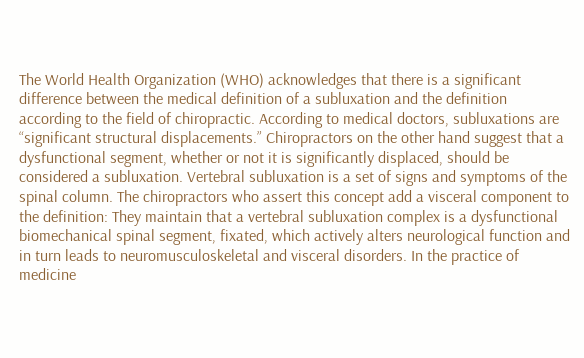The World Health Organization (WHO) acknowledges that there is a significant difference between the medical definition of a subluxation and the definition according to the field of chiropractic. According to medical doctors, subluxations are “significant structural displacements.” Chiropractors on the other hand suggest that a dysfunctional segment, whether or not it is significantly displaced, should be considered a subluxation. Vertebral subluxation is a set of signs and symptoms of the spinal column. The chiropractors who assert this concept add a visceral component to the definition: They maintain that a vertebral subluxation complex is a dysfunctional biomechanical spinal segment, fixated, which actively alters neurological function and in turn leads to neuromusculoskeletal and visceral disorders. In the practice of medicine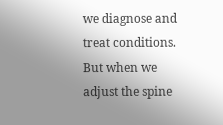we diagnose and treat conditions. But when we adjust the spine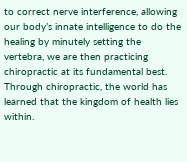to correct nerve interference, allowing our body’s innate intelligence to do the healing by minutely setting the vertebra, we are then practicing chiropractic at its fundamental best. Through chiropractic, the world has learned that the kingdom of health lies within.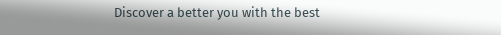Discover a better you with the best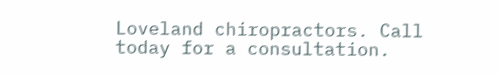Loveland chiropractors. Call today for a consultation.